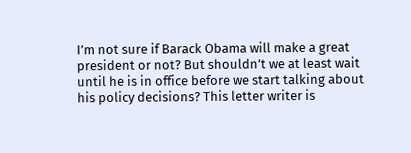I’m not sure if Barack Obama will make a great president or not? But shouldn’t we at least wait until he is in office before we start talking about his policy decisions? This letter writer is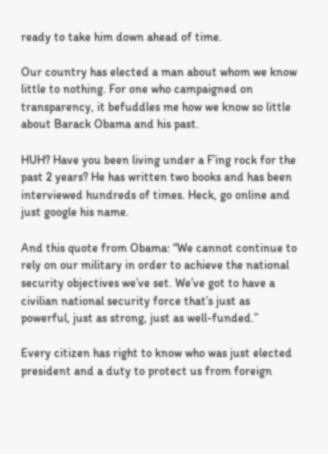ready to take him down ahead of time.

Our country has elected a man about whom we know little to nothing. For one who campaigned on transparency, it befuddles me how we know so little about Barack Obama and his past.

HUH? Have you been living under a F’ing rock for the past 2 years? He has written two books and has been interviewed hundreds of times. Heck, go online and just google his name.

And this quote from Obama: “We cannot continue to rely on our military in order to achieve the national security objectives we’ve set. We’ve got to have a civilian national security force that’s just as powerful, just as strong, just as well-funded.”

Every citizen has right to know who was just elected president and a duty to protect us from foreign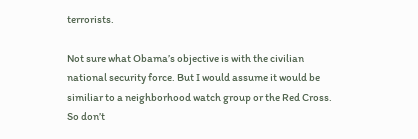terrorists.

Not sure what Obama’s objective is with the civilian national security force. But I would assume it would be similiar to a neighborhood watch group or the Red Cross. So don’t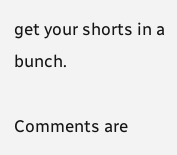get your shorts in a bunch.

Comments are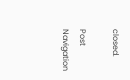closed.

Post Navigation